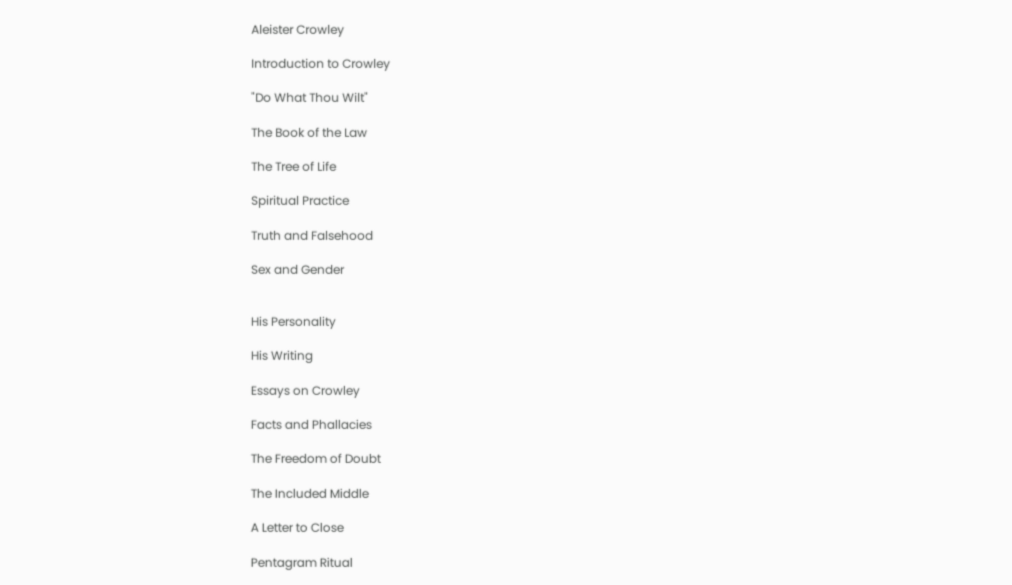Aleister Crowley

Introduction to Crowley

"Do What Thou Wilt"

The Book of the Law

The Tree of Life

Spiritual Practice

Truth and Falsehood

Sex and Gender


His Personality

His Writing

Essays on Crowley

Facts and Phallacies

The Freedom of Doubt

The Included Middle

A Letter to Close

Pentagram Ritual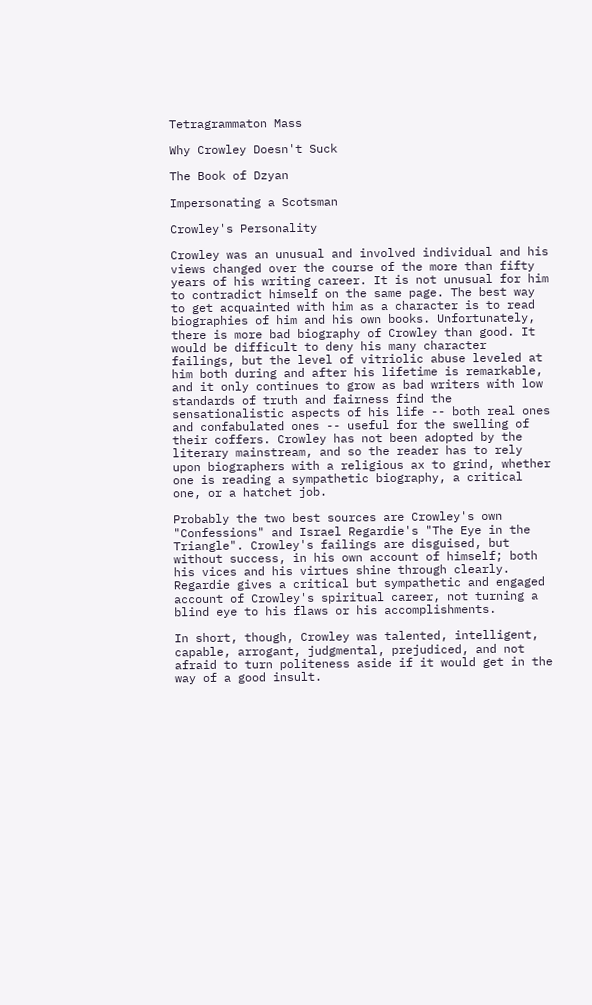Tetragrammaton Mass

Why Crowley Doesn't Suck

The Book of Dzyan

Impersonating a Scotsman

Crowley's Personality

Crowley was an unusual and involved individual and his views changed over the course of the more than fifty years of his writing career. It is not unusual for him to contradict himself on the same page. The best way to get acquainted with him as a character is to read biographies of him and his own books. Unfortunately, there is more bad biography of Crowley than good. It would be difficult to deny his many character failings, but the level of vitriolic abuse leveled at him both during and after his lifetime is remarkable, and it only continues to grow as bad writers with low standards of truth and fairness find the sensationalistic aspects of his life -- both real ones and confabulated ones -- useful for the swelling of their coffers. Crowley has not been adopted by the literary mainstream, and so the reader has to rely upon biographers with a religious ax to grind, whether one is reading a sympathetic biography, a critical one, or a hatchet job.

Probably the two best sources are Crowley's own "Confessions" and Israel Regardie's "The Eye in the Triangle". Crowley's failings are disguised, but without success, in his own account of himself; both his vices and his virtues shine through clearly. Regardie gives a critical but sympathetic and engaged account of Crowley's spiritual career, not turning a blind eye to his flaws or his accomplishments.

In short, though, Crowley was talented, intelligent, capable, arrogant, judgmental, prejudiced, and not afraid to turn politeness aside if it would get in the way of a good insult.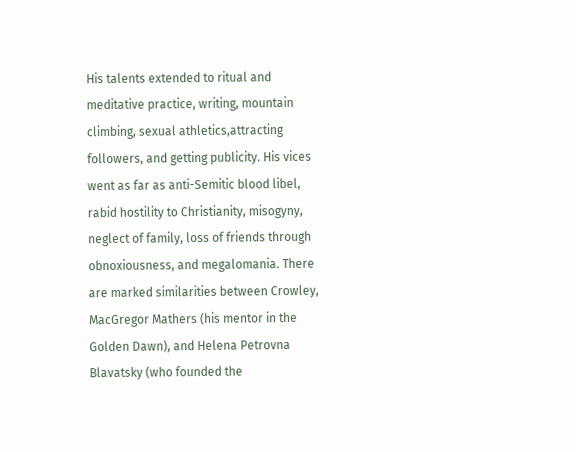His talents extended to ritual and meditative practice, writing, mountain climbing, sexual athletics,attracting followers, and getting publicity. His vices went as far as anti-Semitic blood libel, rabid hostility to Christianity, misogyny, neglect of family, loss of friends through obnoxiousness, and megalomania. There are marked similarities between Crowley, MacGregor Mathers (his mentor in the Golden Dawn), and Helena Petrovna Blavatsky (who founded the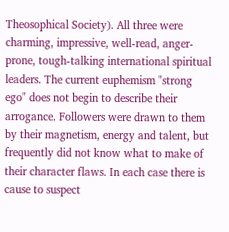Theosophical Society). All three were charming, impressive, well-read, anger-prone, tough-talking international spiritual leaders. The current euphemism "strong ego" does not begin to describe their arrogance. Followers were drawn to them by their magnetism, energy and talent, but frequently did not know what to make of their character flaws. In each case there is cause to suspect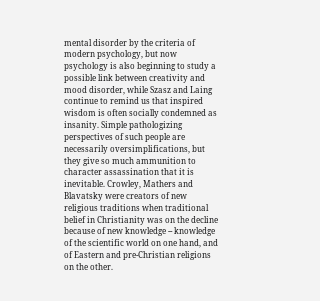mental disorder by the criteria of modern psychology, but now psychology is also beginning to study a possible link between creativity and mood disorder, while Szasz and Laing continue to remind us that inspired wisdom is often socially condemned as insanity. Simple pathologizing perspectives of such people are necessarily oversimplifications, but they give so much ammunition to character assassination that it is inevitable. Crowley, Mathers and Blavatsky were creators of new religious traditions when traditional belief in Christianity was on the decline because of new knowledge -- knowledge of the scientific world on one hand, and of Eastern and pre-Christian religions on the other.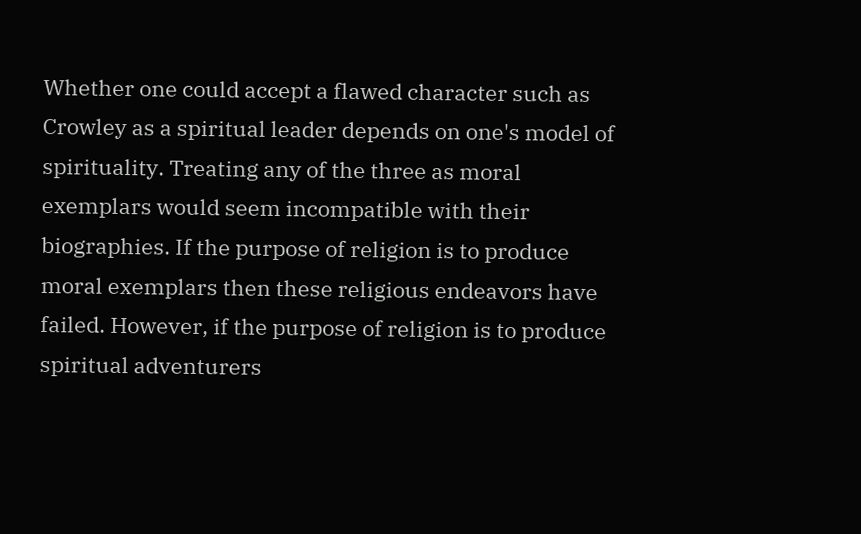Whether one could accept a flawed character such as Crowley as a spiritual leader depends on one's model of spirituality. Treating any of the three as moral exemplars would seem incompatible with their biographies. If the purpose of religion is to produce moral exemplars then these religious endeavors have failed. However, if the purpose of religion is to produce spiritual adventurers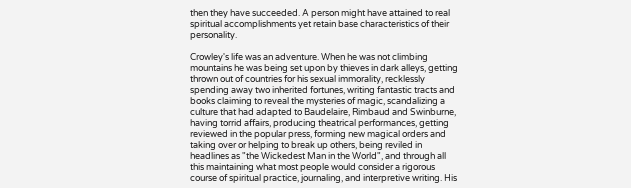then they have succeeded. A person might have attained to real spiritual accomplishments yet retain base characteristics of their personality.

Crowley's life was an adventure. When he was not climbing mountains he was being set upon by thieves in dark alleys, getting thrown out of countries for his sexual immorality, recklessly spending away two inherited fortunes, writing fantastic tracts and books claiming to reveal the mysteries of magic, scandalizing a culture that had adapted to Baudelaire, Rimbaud and Swinburne, having torrid affairs, producing theatrical performances, getting reviewed in the popular press, forming new magical orders and taking over or helping to break up others, being reviled in headlines as "the Wickedest Man in the World", and through all this maintaining what most people would consider a rigorous course of spiritual practice, journaling, and interpretive writing. His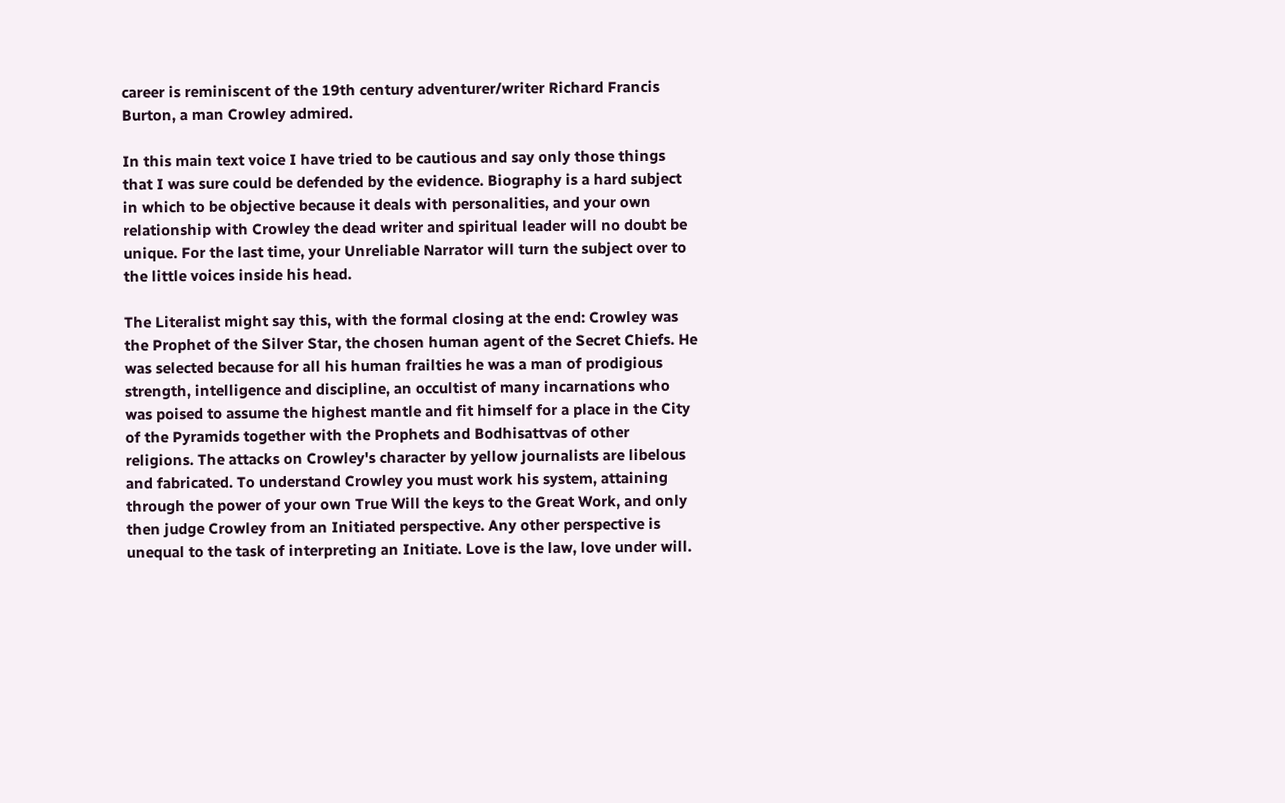career is reminiscent of the 19th century adventurer/writer Richard Francis Burton, a man Crowley admired.

In this main text voice I have tried to be cautious and say only those things that I was sure could be defended by the evidence. Biography is a hard subject in which to be objective because it deals with personalities, and your own relationship with Crowley the dead writer and spiritual leader will no doubt be unique. For the last time, your Unreliable Narrator will turn the subject over to the little voices inside his head.

The Literalist might say this, with the formal closing at the end: Crowley was the Prophet of the Silver Star, the chosen human agent of the Secret Chiefs. He was selected because for all his human frailties he was a man of prodigious strength, intelligence and discipline, an occultist of many incarnations who was poised to assume the highest mantle and fit himself for a place in the City of the Pyramids together with the Prophets and Bodhisattvas of other religions. The attacks on Crowley's character by yellow journalists are libelous and fabricated. To understand Crowley you must work his system, attaining through the power of your own True Will the keys to the Great Work, and only then judge Crowley from an Initiated perspective. Any other perspective is unequal to the task of interpreting an Initiate. Love is the law, love under will.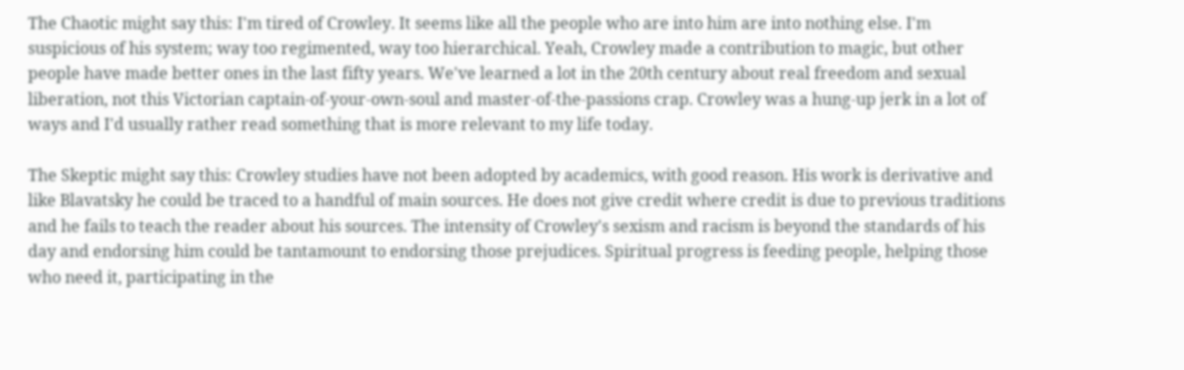The Chaotic might say this: I'm tired of Crowley. It seems like all the people who are into him are into nothing else. I'm suspicious of his system; way too regimented, way too hierarchical. Yeah, Crowley made a contribution to magic, but other people have made better ones in the last fifty years. We've learned a lot in the 20th century about real freedom and sexual liberation, not this Victorian captain-of-your-own-soul and master-of-the-passions crap. Crowley was a hung-up jerk in a lot of ways and I'd usually rather read something that is more relevant to my life today.

The Skeptic might say this: Crowley studies have not been adopted by academics, with good reason. His work is derivative and like Blavatsky he could be traced to a handful of main sources. He does not give credit where credit is due to previous traditions and he fails to teach the reader about his sources. The intensity of Crowley's sexism and racism is beyond the standards of his day and endorsing him could be tantamount to endorsing those prejudices. Spiritual progress is feeding people, helping those who need it, participating in the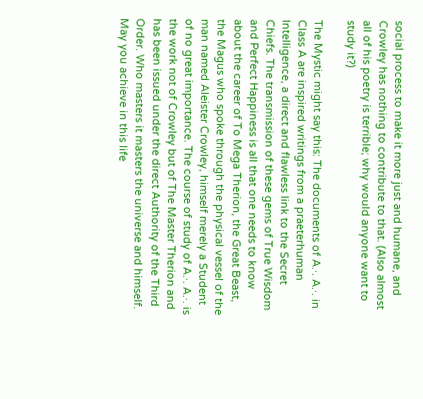social process to make it more just and humane, and Crowley has nothing to contribute to that. (Also almost all of his poetry is terrible; why would anyone want to study it?)

The Mystic might say this: The documents of A.·. A.·. in Class A are inspired writings from a praeterhuman Intelligence, a direct and flawless link to the Secret Chiefs. The transmission of these gems of True Wisdom and Perfect Happiness is all that one needs to know about the career of To Mega Therion, the Great Beast, the Magus who spoke through the physical vessel of the man named Aleister Crowley, himself merely a Student of no great importance. The course of study of A.·. A.·. is the work not of Crowley but of The Master Therion and has been issued under the direct Authority of the Third Order. Who masters it masters the universe and himself. May you achieve in this life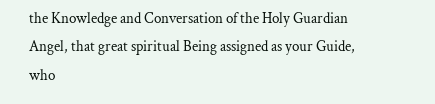the Knowledge and Conversation of the Holy Guardian Angel, that great spiritual Being assigned as your Guide, who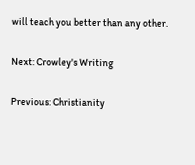will teach you better than any other.

Next: Crowley's Writing

Previous: Christianity